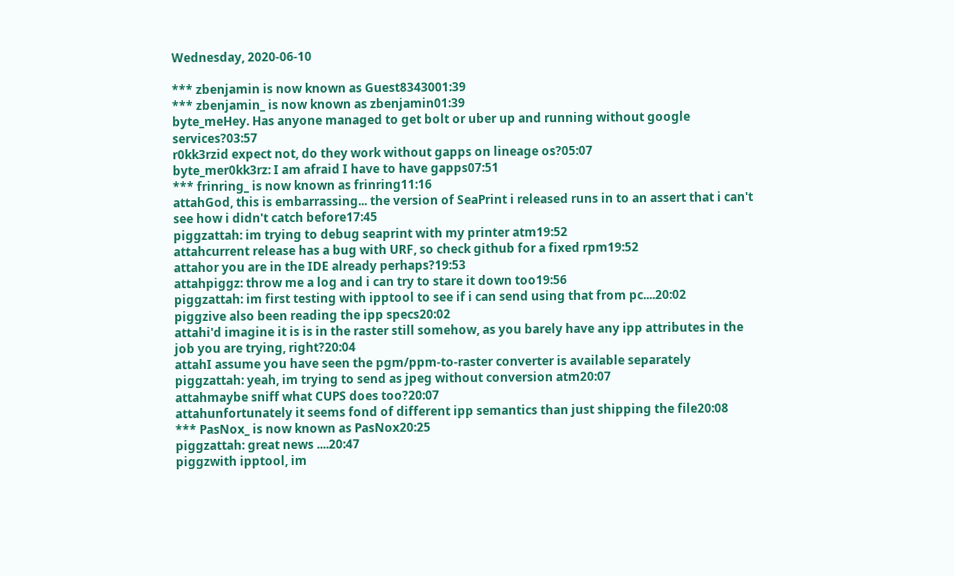Wednesday, 2020-06-10

*** zbenjamin is now known as Guest8343001:39
*** zbenjamin_ is now known as zbenjamin01:39
byte_meHey. Has anyone managed to get bolt or uber up and running without google services?03:57
r0kk3rzid expect not, do they work without gapps on lineage os?05:07
byte_mer0kk3rz: I am afraid I have to have gapps07:51
*** frinring_ is now known as frinring11:16
attahGod, this is embarrassing... the version of SeaPrint i released runs in to an assert that i can't see how i didn't catch before17:45
piggzattah: im trying to debug seaprint with my printer atm19:52
attahcurrent release has a bug with URF, so check github for a fixed rpm19:52
attahor you are in the IDE already perhaps?19:53
attahpiggz: throw me a log and i can try to stare it down too19:56
piggzattah: im first testing with ipptool to see if i can send using that from pc....20:02
piggzive also been reading the ipp specs20:02
attahi'd imagine it is is in the raster still somehow, as you barely have any ipp attributes in the job you are trying, right?20:04
attahI assume you have seen the pgm/ppm-to-raster converter is available separately
piggzattah: yeah, im trying to send as jpeg without conversion atm20:07
attahmaybe sniff what CUPS does too?20:07
attahunfortunately it seems fond of different ipp semantics than just shipping the file20:08
*** PasNox_ is now known as PasNox20:25
piggzattah: great news ....20:47
piggzwith ipptool, im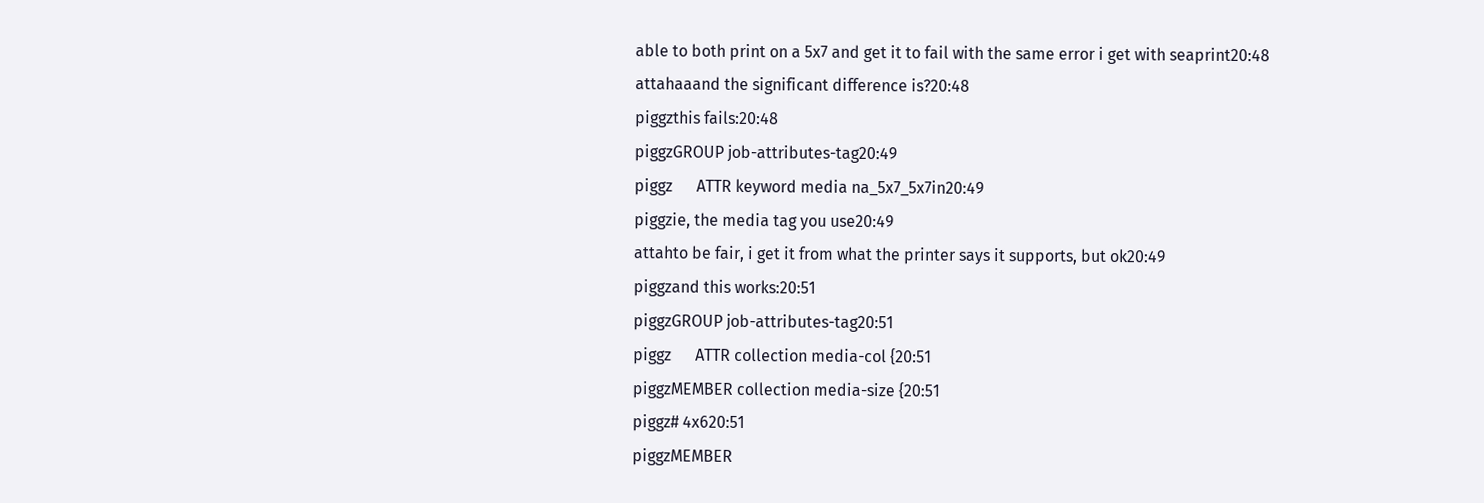able to both print on a 5x7 and get it to fail with the same error i get with seaprint20:48
attahaaand the significant difference is?20:48
piggzthis fails:20:48
piggzGROUP job-attributes-tag20:49
piggz      ATTR keyword media na_5x7_5x7in20:49
piggzie, the media tag you use20:49
attahto be fair, i get it from what the printer says it supports, but ok20:49
piggzand this works:20:51
piggzGROUP job-attributes-tag20:51
piggz      ATTR collection media-col {20:51
piggzMEMBER collection media-size {20:51
piggz# 4x620:51
piggzMEMBER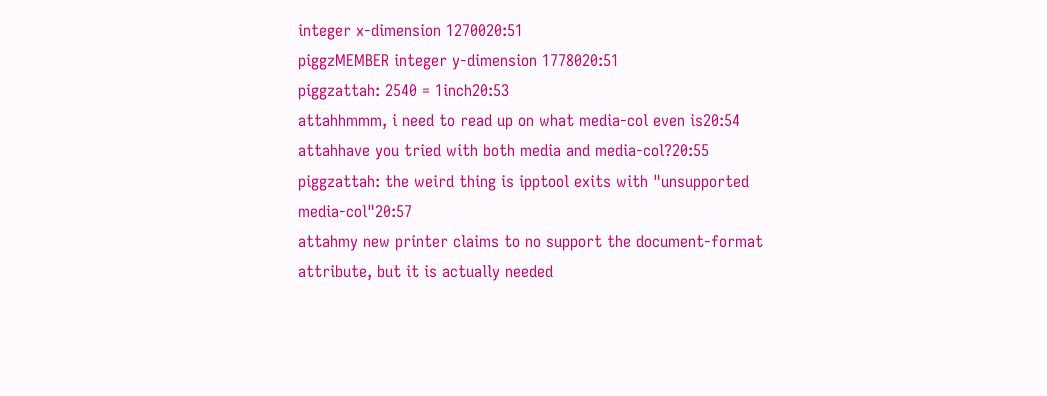integer x-dimension 1270020:51
piggzMEMBER integer y-dimension 1778020:51
piggzattah: 2540 = 1inch20:53
attahhmmm, i need to read up on what media-col even is20:54
attahhave you tried with both media and media-col?20:55
piggzattah: the weird thing is ipptool exits with "unsupported media-col"20:57
attahmy new printer claims to no support the document-format attribute, but it is actually needed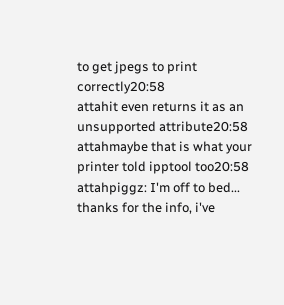to get jpegs to print correctly20:58
attahit even returns it as an unsupported attribute20:58
attahmaybe that is what your printer told ipptool too20:58
attahpiggz: I'm off to bed... thanks for the info, i've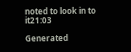noted to look in to it21:03

Generated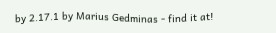by 2.17.1 by Marius Gedminas - find it at!